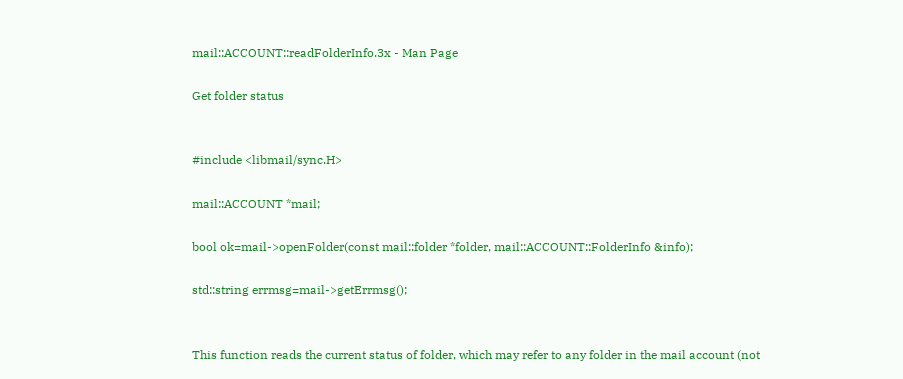mail::ACCOUNT::readFolderInfo.3x - Man Page

Get folder status


#include <libmail/sync.H>

mail::ACCOUNT *mail;

bool ok=mail->openFolder(const mail::folder *folder, mail::ACCOUNT::FolderInfo &info);

std::string errmsg=mail->getErrmsg();


This function reads the current status of folder, which may refer to any folder in the mail account (not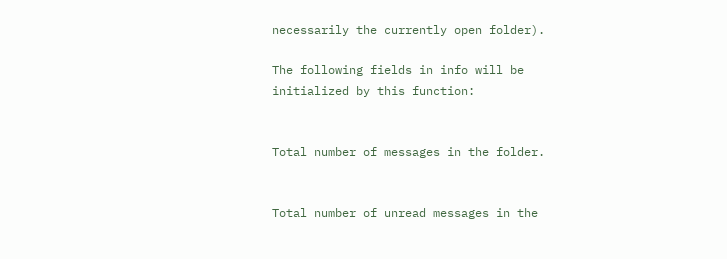necessarily the currently open folder).

The following fields in info will be initialized by this function:


Total number of messages in the folder.


Total number of unread messages in the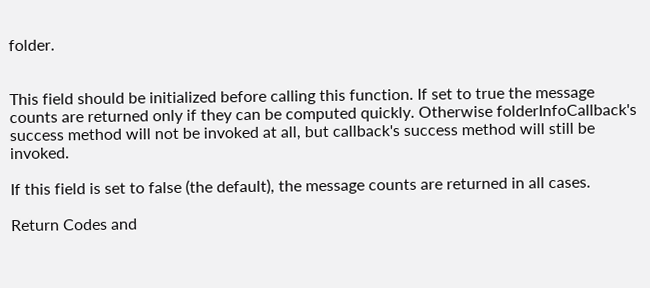folder.


This field should be initialized before calling this function. If set to true the message counts are returned only if they can be computed quickly. Otherwise folderInfoCallback's success method will not be invoked at all, but callback's success method will still be invoked.

If this field is set to false (the default), the message counts are returned in all cases.

Return Codes and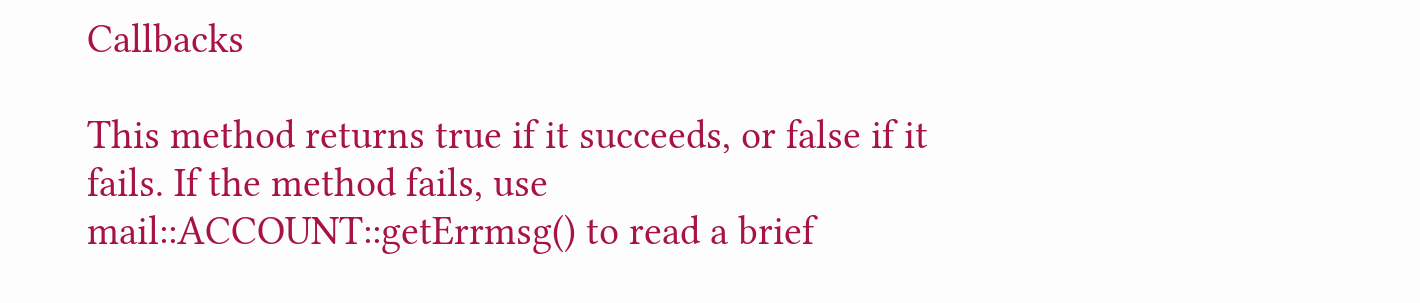Callbacks

This method returns true if it succeeds, or false if it fails. If the method fails, use mail::ACCOUNT::getErrmsg() to read a brief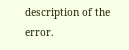description of the error.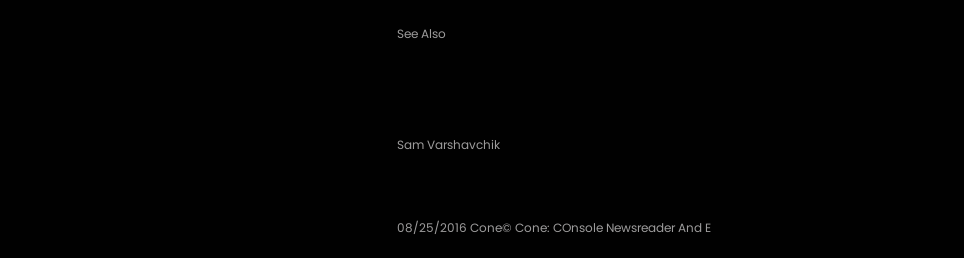See Also



Sam Varshavchik


08/25/2016 Cone© Cone: COnsole Newsreader And E